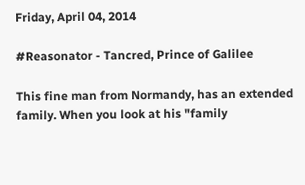Friday, April 04, 2014

#Reasonator - Tancred, Prince of Galilee

This fine man from Normandy, has an extended family. When you look at his "family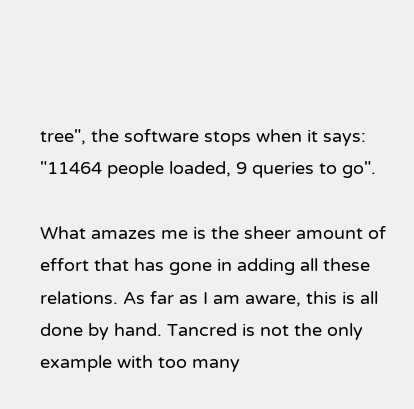tree", the software stops when it says: "11464 people loaded, 9 queries to go".

What amazes me is the sheer amount of effort that has gone in adding all these relations. As far as I am aware, this is all done by hand. Tancred is not the only example with too many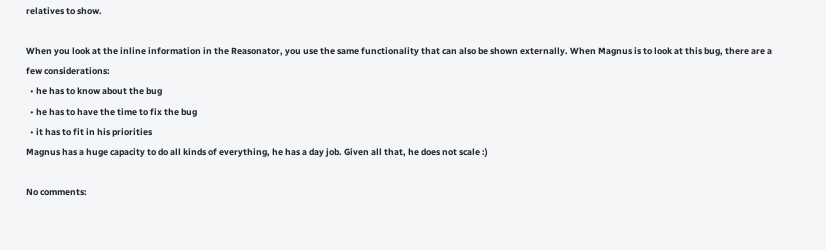relatives to show.

When you look at the inline information in the Reasonator, you use the same functionality that can also be shown externally. When Magnus is to look at this bug, there are a few considerations:
  • he has to know about the bug
  • he has to have the time to fix the bug
  • it has to fit in his priorities
Magnus has a huge capacity to do all kinds of everything, he has a day job. Given all that, he does not scale :)

No comments: